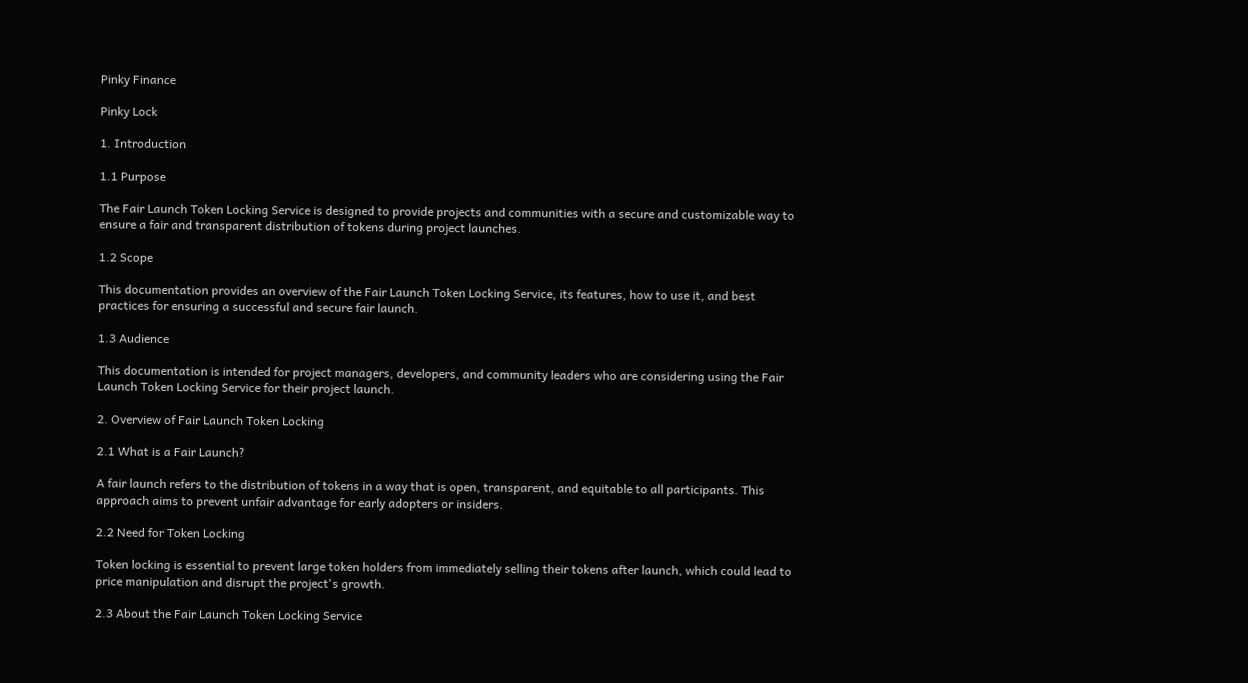Pinky Finance

Pinky Lock

1. Introduction

1.1 Purpose

The Fair Launch Token Locking Service is designed to provide projects and communities with a secure and customizable way to ensure a fair and transparent distribution of tokens during project launches.

1.2 Scope

This documentation provides an overview of the Fair Launch Token Locking Service, its features, how to use it, and best practices for ensuring a successful and secure fair launch.

1.3 Audience

This documentation is intended for project managers, developers, and community leaders who are considering using the Fair Launch Token Locking Service for their project launch.

2. Overview of Fair Launch Token Locking

2.1 What is a Fair Launch?

A fair launch refers to the distribution of tokens in a way that is open, transparent, and equitable to all participants. This approach aims to prevent unfair advantage for early adopters or insiders.

2.2 Need for Token Locking

Token locking is essential to prevent large token holders from immediately selling their tokens after launch, which could lead to price manipulation and disrupt the project's growth.

2.3 About the Fair Launch Token Locking Service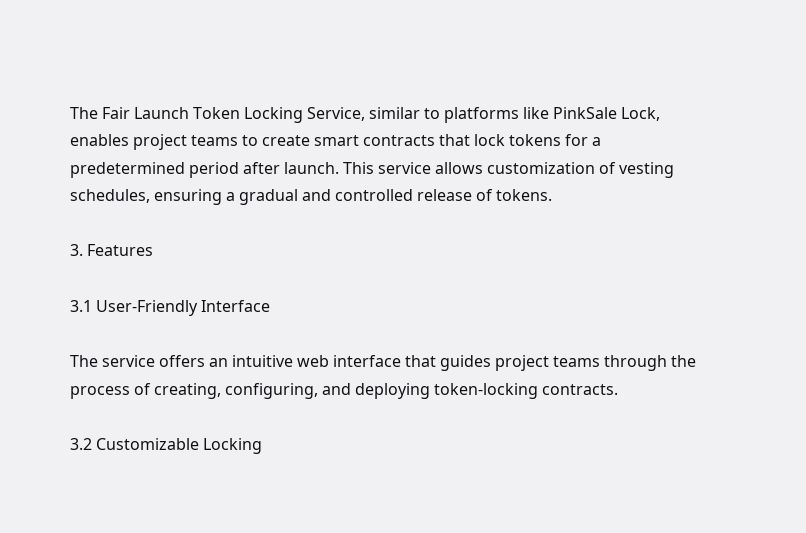The Fair Launch Token Locking Service, similar to platforms like PinkSale Lock, enables project teams to create smart contracts that lock tokens for a predetermined period after launch. This service allows customization of vesting schedules, ensuring a gradual and controlled release of tokens.

3. Features

3.1 User-Friendly Interface

The service offers an intuitive web interface that guides project teams through the process of creating, configuring, and deploying token-locking contracts.

3.2 Customizable Locking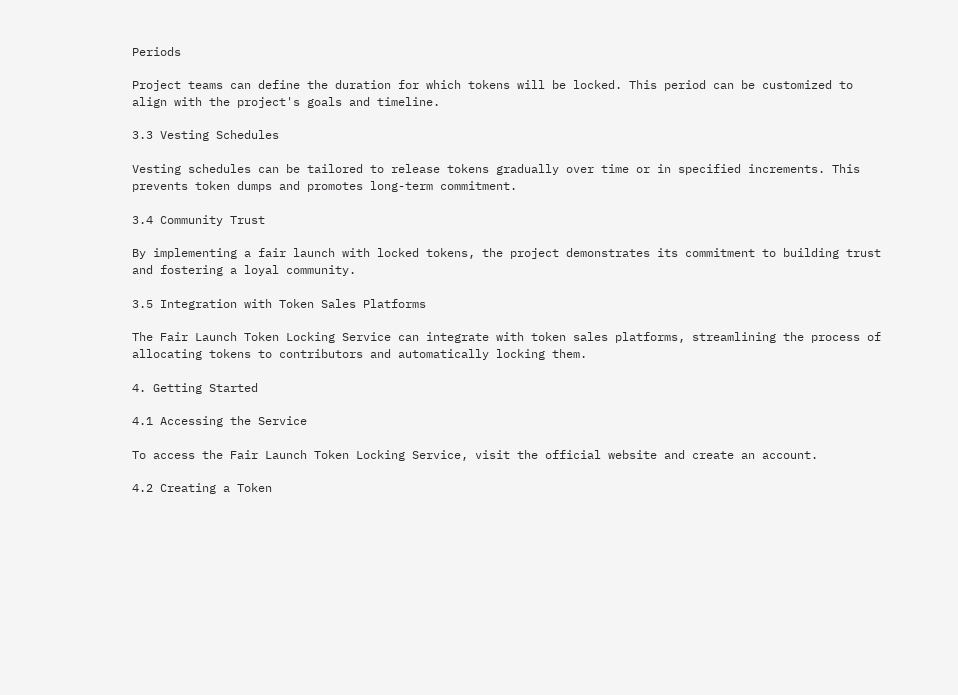Periods

Project teams can define the duration for which tokens will be locked. This period can be customized to align with the project's goals and timeline.

3.3 Vesting Schedules

Vesting schedules can be tailored to release tokens gradually over time or in specified increments. This prevents token dumps and promotes long-term commitment.

3.4 Community Trust

By implementing a fair launch with locked tokens, the project demonstrates its commitment to building trust and fostering a loyal community.

3.5 Integration with Token Sales Platforms

The Fair Launch Token Locking Service can integrate with token sales platforms, streamlining the process of allocating tokens to contributors and automatically locking them.

4. Getting Started

4.1 Accessing the Service

To access the Fair Launch Token Locking Service, visit the official website and create an account.

4.2 Creating a Token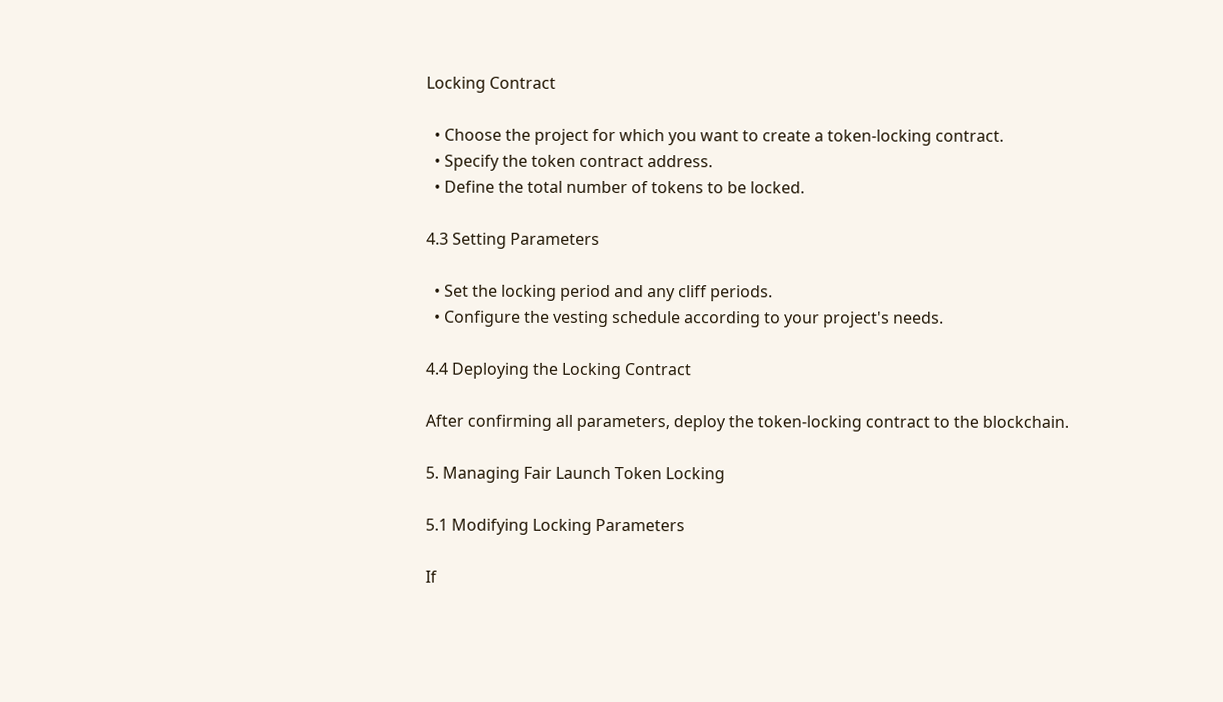Locking Contract

  • Choose the project for which you want to create a token-locking contract.
  • Specify the token contract address.
  • Define the total number of tokens to be locked.

4.3 Setting Parameters

  • Set the locking period and any cliff periods.
  • Configure the vesting schedule according to your project's needs.

4.4 Deploying the Locking Contract

After confirming all parameters, deploy the token-locking contract to the blockchain.

5. Managing Fair Launch Token Locking

5.1 Modifying Locking Parameters

If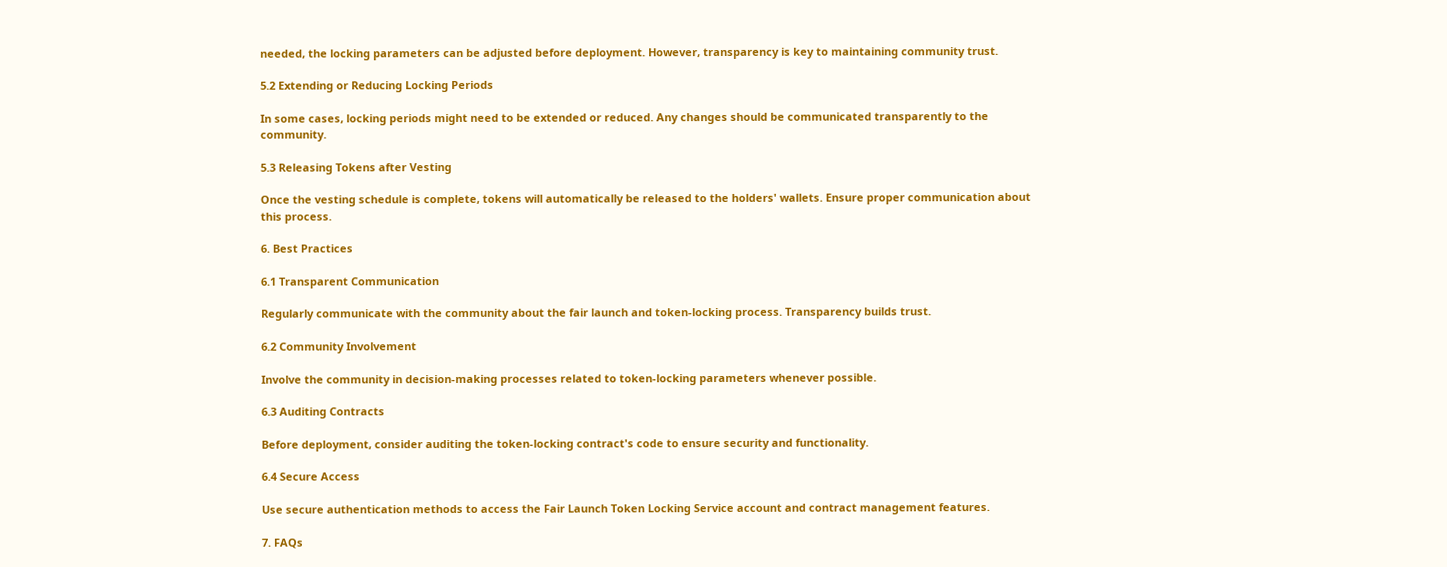needed, the locking parameters can be adjusted before deployment. However, transparency is key to maintaining community trust.

5.2 Extending or Reducing Locking Periods

In some cases, locking periods might need to be extended or reduced. Any changes should be communicated transparently to the community.

5.3 Releasing Tokens after Vesting

Once the vesting schedule is complete, tokens will automatically be released to the holders' wallets. Ensure proper communication about this process.

6. Best Practices

6.1 Transparent Communication

Regularly communicate with the community about the fair launch and token-locking process. Transparency builds trust.

6.2 Community Involvement

Involve the community in decision-making processes related to token-locking parameters whenever possible.

6.3 Auditing Contracts

Before deployment, consider auditing the token-locking contract's code to ensure security and functionality.

6.4 Secure Access

Use secure authentication methods to access the Fair Launch Token Locking Service account and contract management features.

7. FAQs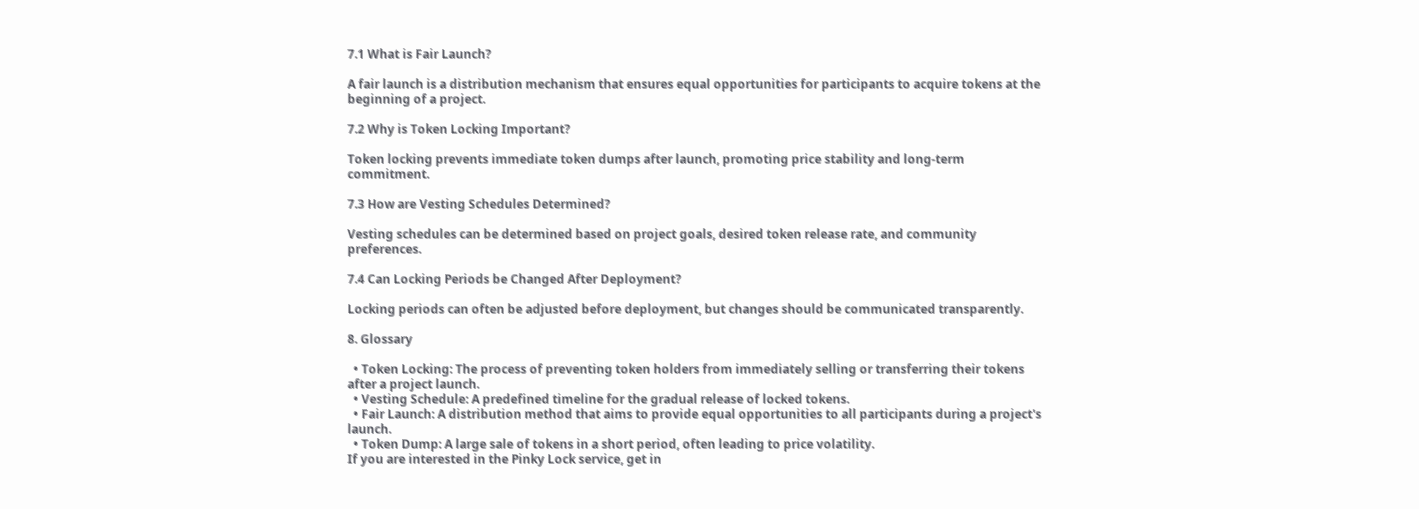7.1 What is Fair Launch?

A fair launch is a distribution mechanism that ensures equal opportunities for participants to acquire tokens at the beginning of a project.

7.2 Why is Token Locking Important?

Token locking prevents immediate token dumps after launch, promoting price stability and long-term commitment.

7.3 How are Vesting Schedules Determined?

Vesting schedules can be determined based on project goals, desired token release rate, and community preferences.

7.4 Can Locking Periods be Changed After Deployment?

Locking periods can often be adjusted before deployment, but changes should be communicated transparently.

8. Glossary

  • Token Locking: The process of preventing token holders from immediately selling or transferring their tokens after a project launch.
  • Vesting Schedule: A predefined timeline for the gradual release of locked tokens.
  • Fair Launch: A distribution method that aims to provide equal opportunities to all participants during a project's launch.
  • Token Dump: A large sale of tokens in a short period, often leading to price volatility.
If you are interested in the Pinky Lock service, get in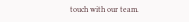touch with our team.